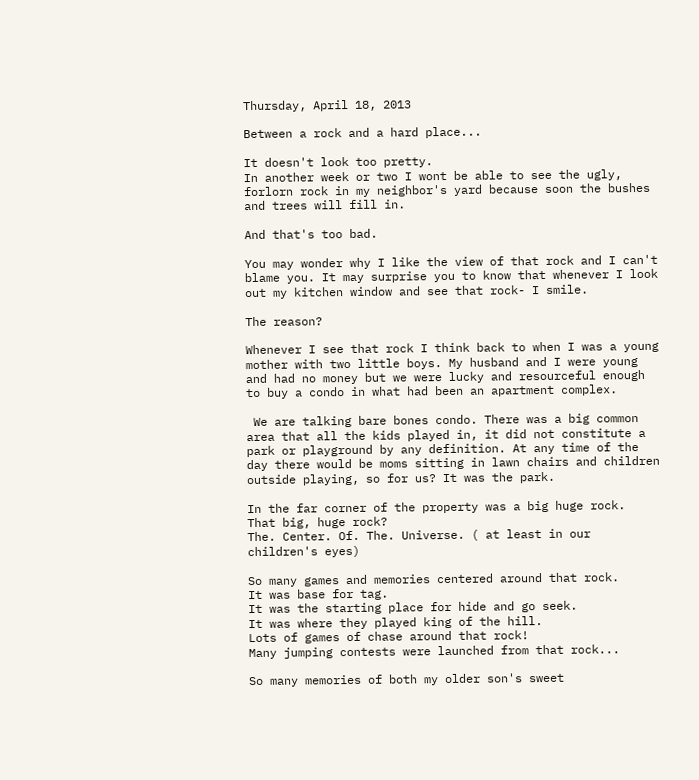Thursday, April 18, 2013

Between a rock and a hard place...

It doesn't look too pretty.
In another week or two I wont be able to see the ugly, forlorn rock in my neighbor's yard because soon the bushes and trees will fill in.

And that's too bad.

You may wonder why I like the view of that rock and I can't blame you. It may surprise you to know that whenever I look out my kitchen window and see that rock- I smile.

The reason?

Whenever I see that rock I think back to when I was a young mother with two little boys. My husband and I were young and had no money but we were lucky and resourceful enough to buy a condo in what had been an apartment complex.

 We are talking bare bones condo. There was a big common area that all the kids played in, it did not constitute a park or playground by any definition. At any time of the day there would be moms sitting in lawn chairs and children outside playing, so for us? It was the park.

In the far corner of the property was a big huge rock.
That big, huge rock?
The. Center. Of. The. Universe. ( at least in our children's eyes)

So many games and memories centered around that rock.
It was base for tag.
It was the starting place for hide and go seek.
It was where they played king of the hill.
Lots of games of chase around that rock!
Many jumping contests were launched from that rock...

So many memories of both my older son's sweet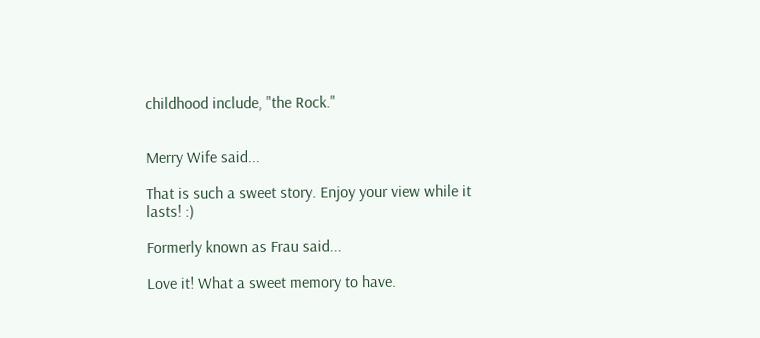childhood include, "the Rock."


Merry Wife said...

That is such a sweet story. Enjoy your view while it lasts! :)

Formerly known as Frau said...

Love it! What a sweet memory to have.